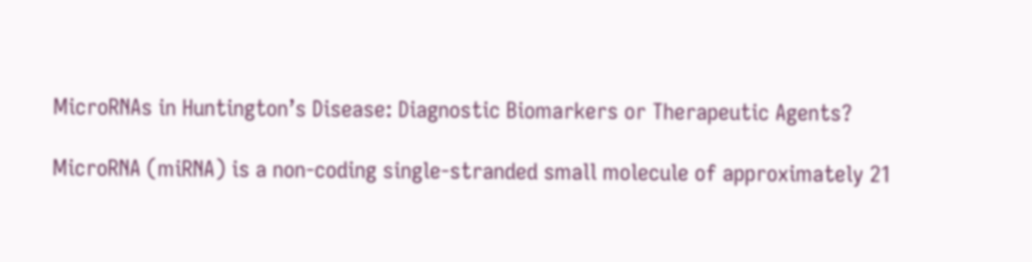MicroRNAs in Huntington’s Disease: Diagnostic Biomarkers or Therapeutic Agents?

MicroRNA (miRNA) is a non-coding single-stranded small molecule of approximately 21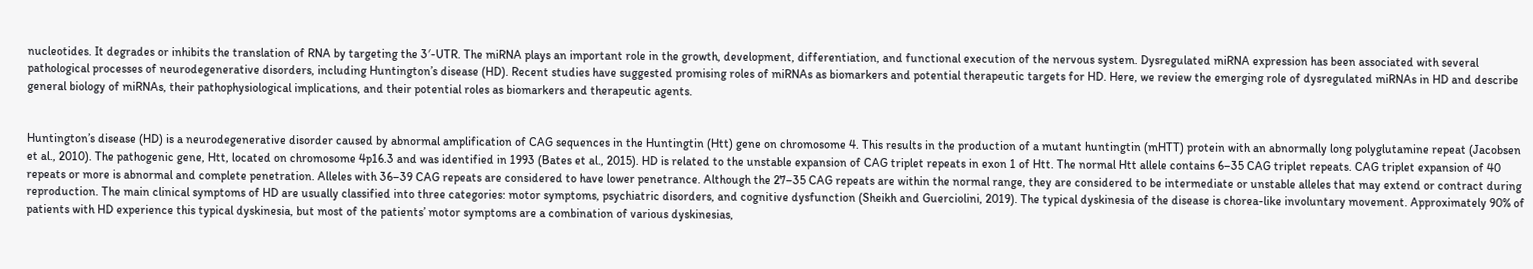nucleotides. It degrades or inhibits the translation of RNA by targeting the 3′-UTR. The miRNA plays an important role in the growth, development, differentiation, and functional execution of the nervous system. Dysregulated miRNA expression has been associated with several pathological processes of neurodegenerative disorders, including Huntington’s disease (HD). Recent studies have suggested promising roles of miRNAs as biomarkers and potential therapeutic targets for HD. Here, we review the emerging role of dysregulated miRNAs in HD and describe general biology of miRNAs, their pathophysiological implications, and their potential roles as biomarkers and therapeutic agents.


Huntington’s disease (HD) is a neurodegenerative disorder caused by abnormal amplification of CAG sequences in the Huntingtin (Htt) gene on chromosome 4. This results in the production of a mutant huntingtin (mHTT) protein with an abnormally long polyglutamine repeat (Jacobsen et al., 2010). The pathogenic gene, Htt, located on chromosome 4p16.3 and was identified in 1993 (Bates et al., 2015). HD is related to the unstable expansion of CAG triplet repeats in exon 1 of Htt. The normal Htt allele contains 6–35 CAG triplet repeats. CAG triplet expansion of 40 repeats or more is abnormal and complete penetration. Alleles with 36–39 CAG repeats are considered to have lower penetrance. Although the 27–35 CAG repeats are within the normal range, they are considered to be intermediate or unstable alleles that may extend or contract during reproduction. The main clinical symptoms of HD are usually classified into three categories: motor symptoms, psychiatric disorders, and cognitive dysfunction (Sheikh and Guerciolini, 2019). The typical dyskinesia of the disease is chorea-like involuntary movement. Approximately 90% of patients with HD experience this typical dyskinesia, but most of the patients’ motor symptoms are a combination of various dyskinesias,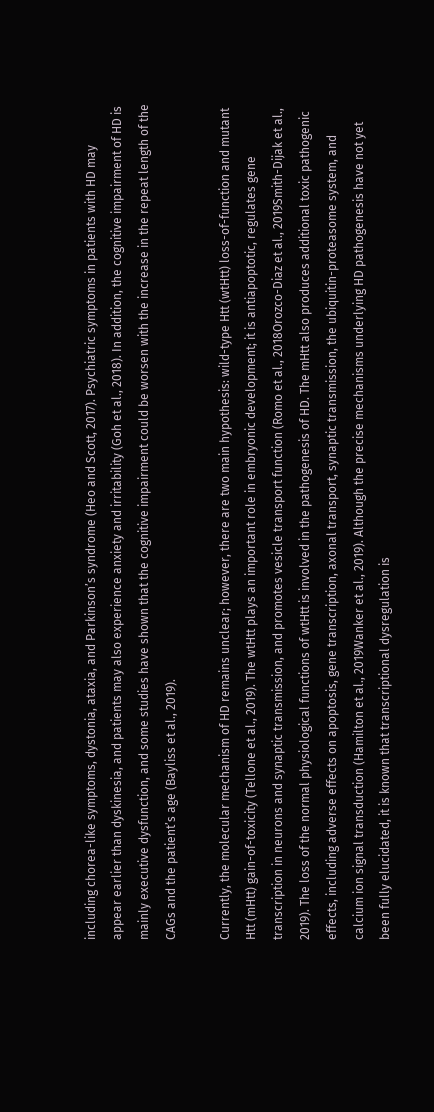including chorea-like symptoms, dystonia, ataxia, and Parkinson’s syndrome (Heo and Scott, 2017). Psychiatric symptoms in patients with HD may appear earlier than dyskinesia, and patients may also experience anxiety and irritability (Goh et al., 2018). In addition, the cognitive impairment of HD is mainly executive dysfunction, and some studies have shown that the cognitive impairment could be worsen with the increase in the repeat length of the CAGs and the patient’s age (Bayliss et al., 2019).

Currently, the molecular mechanism of HD remains unclear; however, there are two main hypothesis: wild-type Htt (wtHtt) loss-of-function and mutant Htt (mHtt) gain-of-toxicity (Tellone et al., 2019). The wtHtt plays an important role in embryonic development; it is antiapoptotic, regulates gene transcription in neurons and synaptic transmission, and promotes vesicle transport function (Romo et al., 2018Orozco-Diaz et al., 2019Smith-Dijak et al., 2019). The loss of the normal physiological functions of wtHtt is involved in the pathogenesis of HD. The mHtt also produces additional toxic pathogenic effects, including adverse effects on apoptosis, gene transcription, axonal transport, synaptic transmission, the ubiquitin-proteasome system, and calcium ion signal transduction (Hamilton et al., 2019Wanker et al., 2019). Although the precise mechanisms underlying HD pathogenesis have not yet been fully elucidated, it is known that transcriptional dysregulation is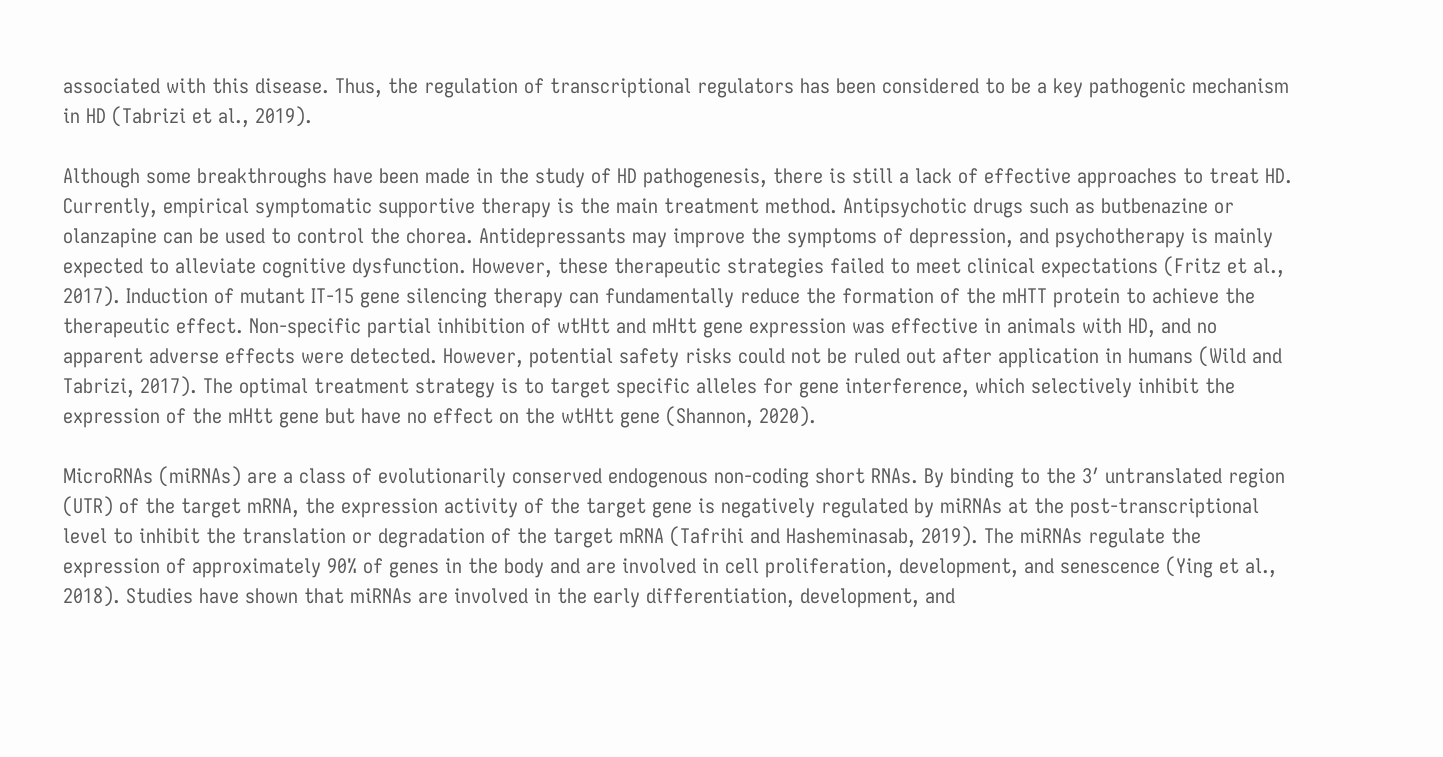associated with this disease. Thus, the regulation of transcriptional regulators has been considered to be a key pathogenic mechanism in HD (Tabrizi et al., 2019).

Although some breakthroughs have been made in the study of HD pathogenesis, there is still a lack of effective approaches to treat HD. Currently, empirical symptomatic supportive therapy is the main treatment method. Antipsychotic drugs such as butbenazine or olanzapine can be used to control the chorea. Antidepressants may improve the symptoms of depression, and psychotherapy is mainly expected to alleviate cognitive dysfunction. However, these therapeutic strategies failed to meet clinical expectations (Fritz et al., 2017). Induction of mutant IT-15 gene silencing therapy can fundamentally reduce the formation of the mHTT protein to achieve the therapeutic effect. Non-specific partial inhibition of wtHtt and mHtt gene expression was effective in animals with HD, and no apparent adverse effects were detected. However, potential safety risks could not be ruled out after application in humans (Wild and Tabrizi, 2017). The optimal treatment strategy is to target specific alleles for gene interference, which selectively inhibit the expression of the mHtt gene but have no effect on the wtHtt gene (Shannon, 2020).

MicroRNAs (miRNAs) are a class of evolutionarily conserved endogenous non-coding short RNAs. By binding to the 3′ untranslated region (UTR) of the target mRNA, the expression activity of the target gene is negatively regulated by miRNAs at the post-transcriptional level to inhibit the translation or degradation of the target mRNA (Tafrihi and Hasheminasab, 2019). The miRNAs regulate the expression of approximately 90% of genes in the body and are involved in cell proliferation, development, and senescence (Ying et al., 2018). Studies have shown that miRNAs are involved in the early differentiation, development, and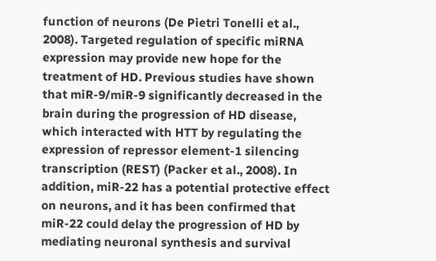function of neurons (De Pietri Tonelli et al., 2008). Targeted regulation of specific miRNA expression may provide new hope for the treatment of HD. Previous studies have shown that miR-9/miR-9 significantly decreased in the brain during the progression of HD disease, which interacted with HTT by regulating the expression of repressor element-1 silencing transcription (REST) (Packer et al., 2008). In addition, miR-22 has a potential protective effect on neurons, and it has been confirmed that miR-22 could delay the progression of HD by mediating neuronal synthesis and survival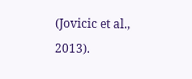(Jovicic et al., 2013).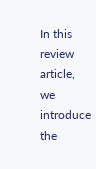In this review article, we introduce the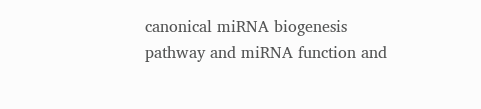canonical miRNA biogenesis pathway and miRNA function and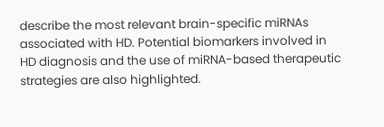describe the most relevant brain-specific miRNAs associated with HD. Potential biomarkers involved in HD diagnosis and the use of miRNA-based therapeutic strategies are also highlighted.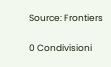Source: Frontiers

0 Condivisioni